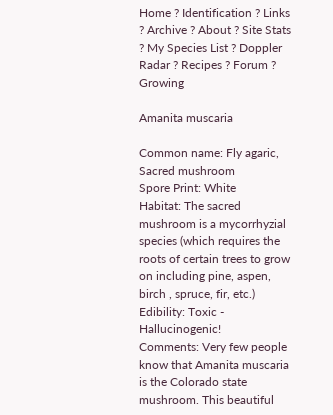Home ? Identification ? Links ? Archive ? About ? Site Stats ? My Species List ? Doppler Radar ? Recipes ? Forum ? Growing

Amanita muscaria

Common name: Fly agaric, Sacred mushroom
Spore Print: White
Habitat: The sacred mushroom is a mycorrhyzial species (which requires the roots of certain trees to grow on including pine, aspen, birch , spruce, fir, etc.)
Edibility: Toxic - Hallucinogenic!
Comments: Very few people know that Amanita muscaria is the Colorado state mushroom. This beautiful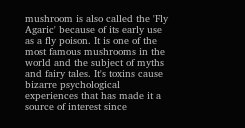mushroom is also called the 'Fly Agaric' because of its early use as a fly poison. It is one of the most famous mushrooms in the world and the subject of myths and fairy tales. It's toxins cause bizarre psychological experiences that has made it a source of interest since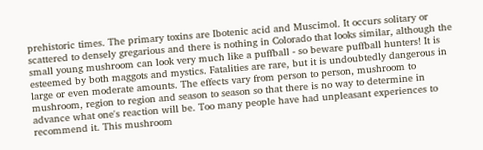prehistoric times. The primary toxins are Ibotenic acid and Muscimol. It occurs solitary or scattered to densely gregarious and there is nothing in Colorado that looks similar, although the small young mushroom can look very much like a puffball - so beware puffball hunters! It is esteemed by both maggots and mystics. Fatalities are rare, but it is undoubtedly dangerous in large or even moderate amounts. The effects vary from person to person, mushroom to mushroom, region to region and season to season so that there is no way to determine in advance what one's reaction will be. Too many people have had unpleasant experiences to recommend it. This mushroom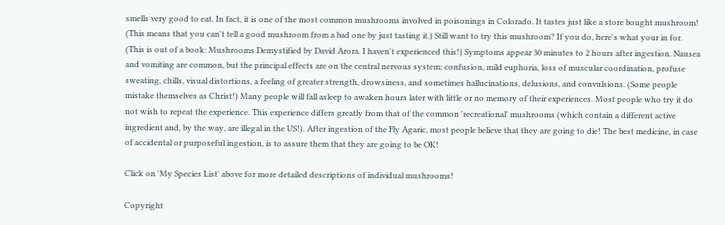smells very good to eat. In fact, it is one of the most common mushrooms involved in poisonings in Colorado. It tastes just like a store bought mushroom! (This means that you can't tell a good mushroom from a bad one by just tasting it.) Still want to try this mushroom? If you do, here's what your in for. (This is out of a book: Mushrooms Demystified by David Arora. I haven't experienced this!) Symptoms appear 30 minutes to 2 hours after ingestion. Nausea and vomiting are common, but the principal effects are on the central nervous system: confusion, mild euphoria, loss of muscular coordination, profuse sweating, chills, visual distortions, a feeling of greater strength, drowsiness, and sometimes hallucinations, delusions, and convulsions. (Some people mistake themselves as Christ!) Many people will fall asleep to awaken hours later with little or no memory of their experiences. Most people who try it do not wish to repeat the experience. This experience differs greatly from that of the common 'recreational' mushrooms (which contain a different active ingredient and, by the way, are illegal in the US!). After ingestion of the Fly Agaric, most people believe that they are going to die! The best medicine, in case of accidental or purposeful ingestion, is to assure them that they are going to be OK!

Click on 'My Species List' above for more detailed descriptions of individual mushrooms!

Copyright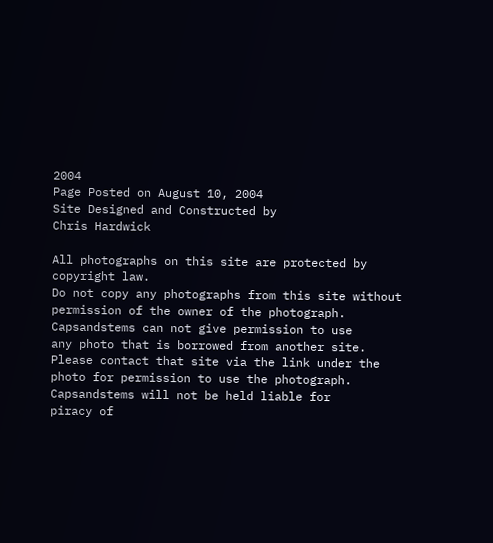2004
Page Posted on August 10, 2004
Site Designed and Constructed by
Chris Hardwick

All photographs on this site are protected by copyright law.
Do not copy any photographs from this site without
permission of the owner of the photograph.
Capsandstems can not give permission to use
any photo that is borrowed from another site.
Please contact that site via the link under the
photo for permission to use the photograph.
Capsandstems will not be held liable for
piracy of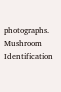photographs.
Mushroom Identification